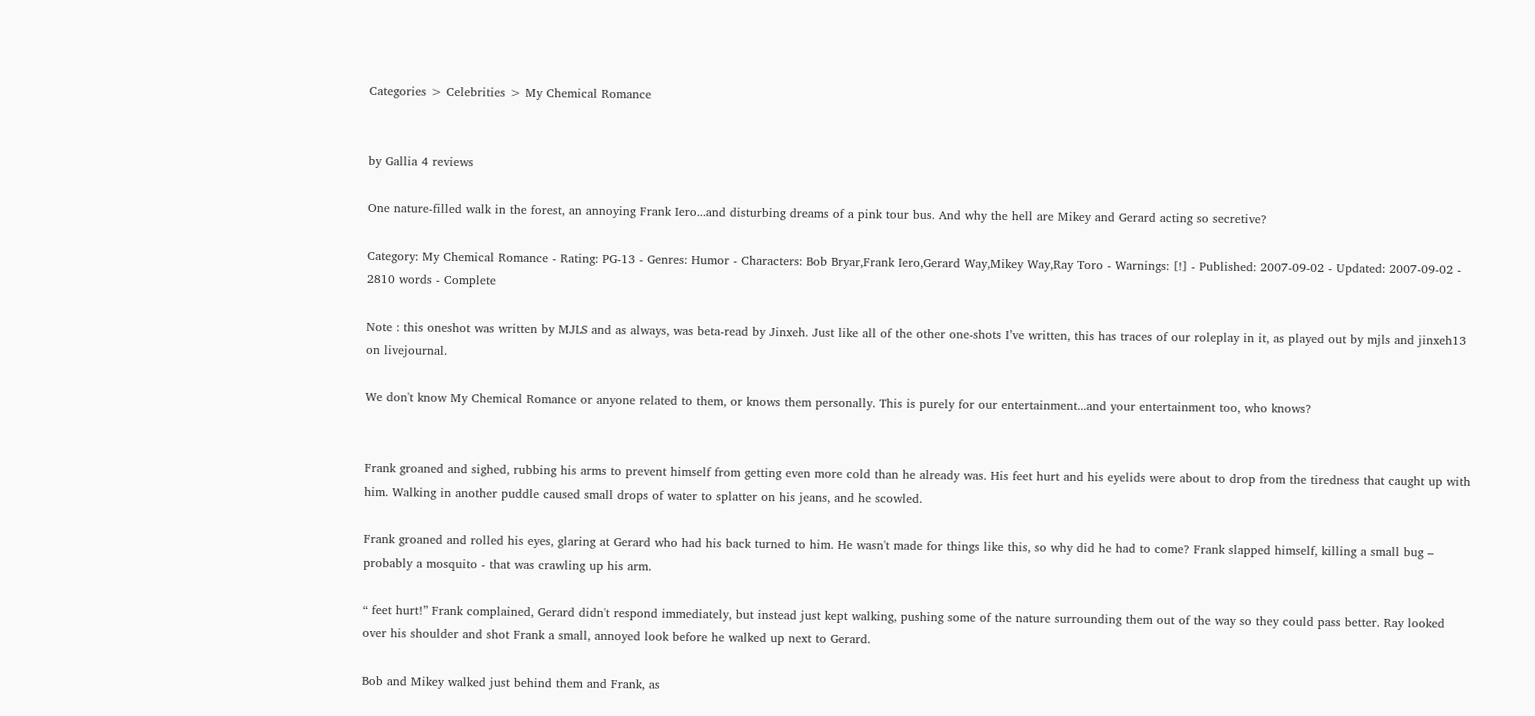Categories > Celebrities > My Chemical Romance


by Gallia 4 reviews

One nature-filled walk in the forest, an annoying Frank Iero...and disturbing dreams of a pink tour bus. And why the hell are Mikey and Gerard acting so secretive?

Category: My Chemical Romance - Rating: PG-13 - Genres: Humor - Characters: Bob Bryar,Frank Iero,Gerard Way,Mikey Way,Ray Toro - Warnings: [!] - Published: 2007-09-02 - Updated: 2007-09-02 - 2810 words - Complete

Note : this oneshot was written by MJLS and as always, was beta-read by Jinxeh. Just like all of the other one-shots I’ve written, this has traces of our roleplay in it, as played out by mjls and jinxeh13 on livejournal.

We don't know My Chemical Romance or anyone related to them, or knows them personally. This is purely for our entertainment...and your entertainment too, who knows?


Frank groaned and sighed, rubbing his arms to prevent himself from getting even more cold than he already was. His feet hurt and his eyelids were about to drop from the tiredness that caught up with him. Walking in another puddle caused small drops of water to splatter on his jeans, and he scowled.

Frank groaned and rolled his eyes, glaring at Gerard who had his back turned to him. He wasn't made for things like this, so why did he had to come? Frank slapped himself, killing a small bug – probably a mosquito - that was crawling up his arm.

“ feet hurt!” Frank complained, Gerard didn't respond immediately, but instead just kept walking, pushing some of the nature surrounding them out of the way so they could pass better. Ray looked over his shoulder and shot Frank a small, annoyed look before he walked up next to Gerard.

Bob and Mikey walked just behind them and Frank, as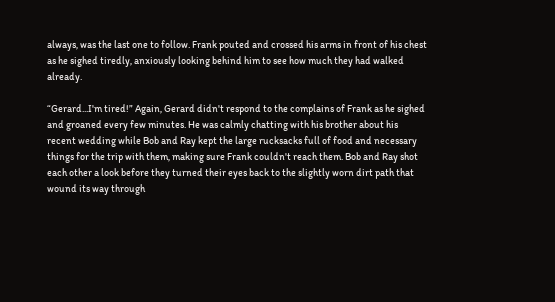always, was the last one to follow. Frank pouted and crossed his arms in front of his chest as he sighed tiredly, anxiously looking behind him to see how much they had walked already.

“Gerard...I'm tired!” Again, Gerard didn't respond to the complains of Frank as he sighed and groaned every few minutes. He was calmly chatting with his brother about his recent wedding while Bob and Ray kept the large rucksacks full of food and necessary things for the trip with them, making sure Frank couldn't reach them. Bob and Ray shot each other a look before they turned their eyes back to the slightly worn dirt path that wound its way through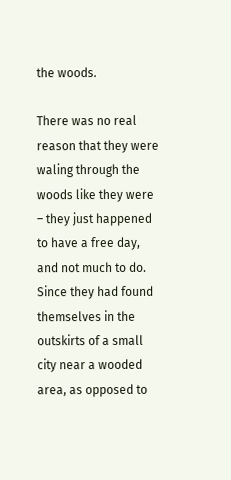the woods.

There was no real reason that they were waling through the woods like they were – they just happened to have a free day, and not much to do. Since they had found themselves in the outskirts of a small city near a wooded area, as opposed to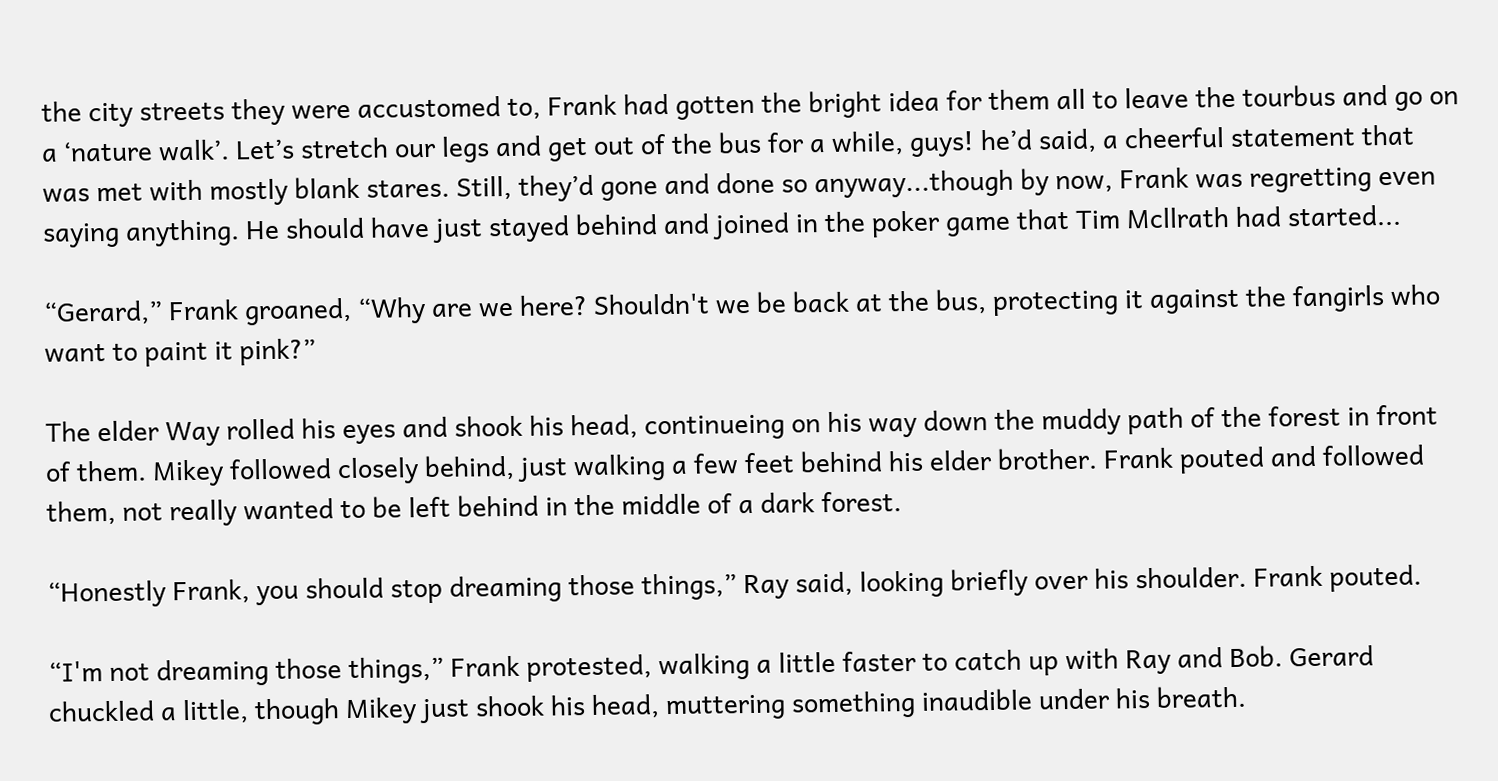the city streets they were accustomed to, Frank had gotten the bright idea for them all to leave the tourbus and go on a ‘nature walk’. Let’s stretch our legs and get out of the bus for a while, guys! he’d said, a cheerful statement that was met with mostly blank stares. Still, they’d gone and done so anyway...though by now, Frank was regretting even saying anything. He should have just stayed behind and joined in the poker game that Tim Mcllrath had started...

“Gerard,” Frank groaned, “Why are we here? Shouldn't we be back at the bus, protecting it against the fangirls who want to paint it pink?”

The elder Way rolled his eyes and shook his head, continueing on his way down the muddy path of the forest in front of them. Mikey followed closely behind, just walking a few feet behind his elder brother. Frank pouted and followed them, not really wanted to be left behind in the middle of a dark forest.

“Honestly Frank, you should stop dreaming those things,” Ray said, looking briefly over his shoulder. Frank pouted.

“I'm not dreaming those things,” Frank protested, walking a little faster to catch up with Ray and Bob. Gerard chuckled a little, though Mikey just shook his head, muttering something inaudible under his breath.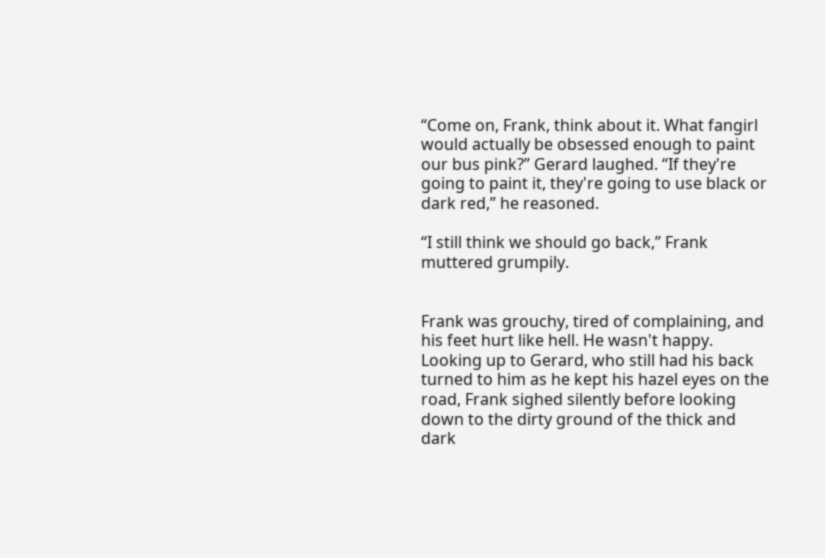“Come on, Frank, think about it. What fangirl would actually be obsessed enough to paint our bus pink?” Gerard laughed. “If they're going to paint it, they're going to use black or dark red,” he reasoned.

“I still think we should go back,” Frank muttered grumpily.


Frank was grouchy, tired of complaining, and his feet hurt like hell. He wasn't happy. Looking up to Gerard, who still had his back turned to him as he kept his hazel eyes on the road, Frank sighed silently before looking down to the dirty ground of the thick and dark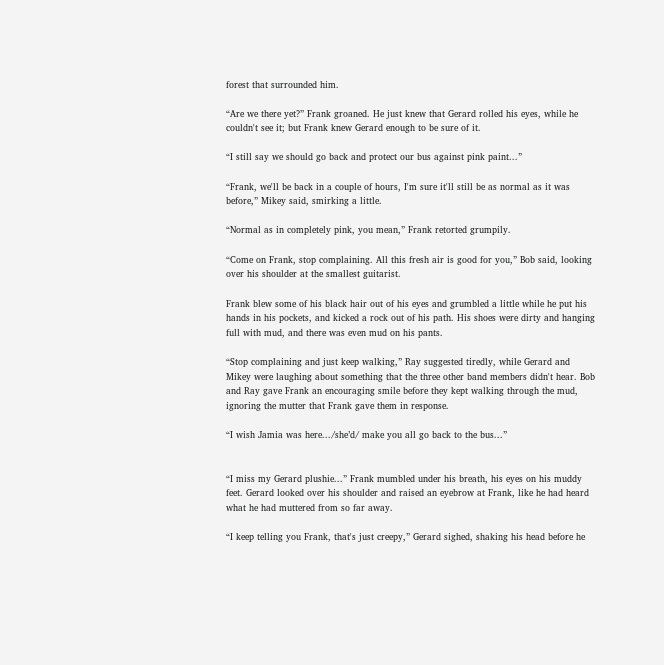forest that surrounded him.

“Are we there yet?” Frank groaned. He just knew that Gerard rolled his eyes, while he couldn't see it; but Frank knew Gerard enough to be sure of it.

“I still say we should go back and protect our bus against pink paint...”

“Frank, we'll be back in a couple of hours, I'm sure it'll still be as normal as it was before,” Mikey said, smirking a little.

“Normal as in completely pink, you mean,” Frank retorted grumpily.

“Come on Frank, stop complaining. All this fresh air is good for you,” Bob said, looking over his shoulder at the smallest guitarist.

Frank blew some of his black hair out of his eyes and grumbled a little while he put his hands in his pockets, and kicked a rock out of his path. His shoes were dirty and hanging full with mud, and there was even mud on his pants.

“Stop complaining and just keep walking,” Ray suggested tiredly, while Gerard and Mikey were laughing about something that the three other band members didn't hear. Bob and Ray gave Frank an encouraging smile before they kept walking through the mud, ignoring the mutter that Frank gave them in response.

“I wish Jamia was here.../she’d/ make you all go back to the bus...”


“I miss my Gerard plushie...” Frank mumbled under his breath, his eyes on his muddy feet. Gerard looked over his shoulder and raised an eyebrow at Frank, like he had heard what he had muttered from so far away.

“I keep telling you Frank, that's just creepy,” Gerard sighed, shaking his head before he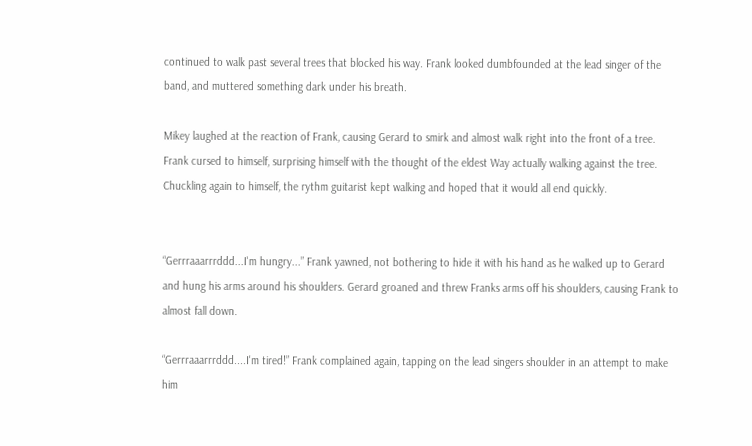continued to walk past several trees that blocked his way. Frank looked dumbfounded at the lead singer of the band, and muttered something dark under his breath.

Mikey laughed at the reaction of Frank, causing Gerard to smirk and almost walk right into the front of a tree. Frank cursed to himself, surprising himself with the thought of the eldest Way actually walking against the tree. Chuckling again to himself, the rythm guitarist kept walking and hoped that it would all end quickly.


“Gerrraaarrrddd...I'm hungry...” Frank yawned, not bothering to hide it with his hand as he walked up to Gerard and hung his arms around his shoulders. Gerard groaned and threw Franks arms off his shoulders, causing Frank to almost fall down.

“Gerrraaarrrddd....I'm tired!” Frank complained again, tapping on the lead singers shoulder in an attempt to make him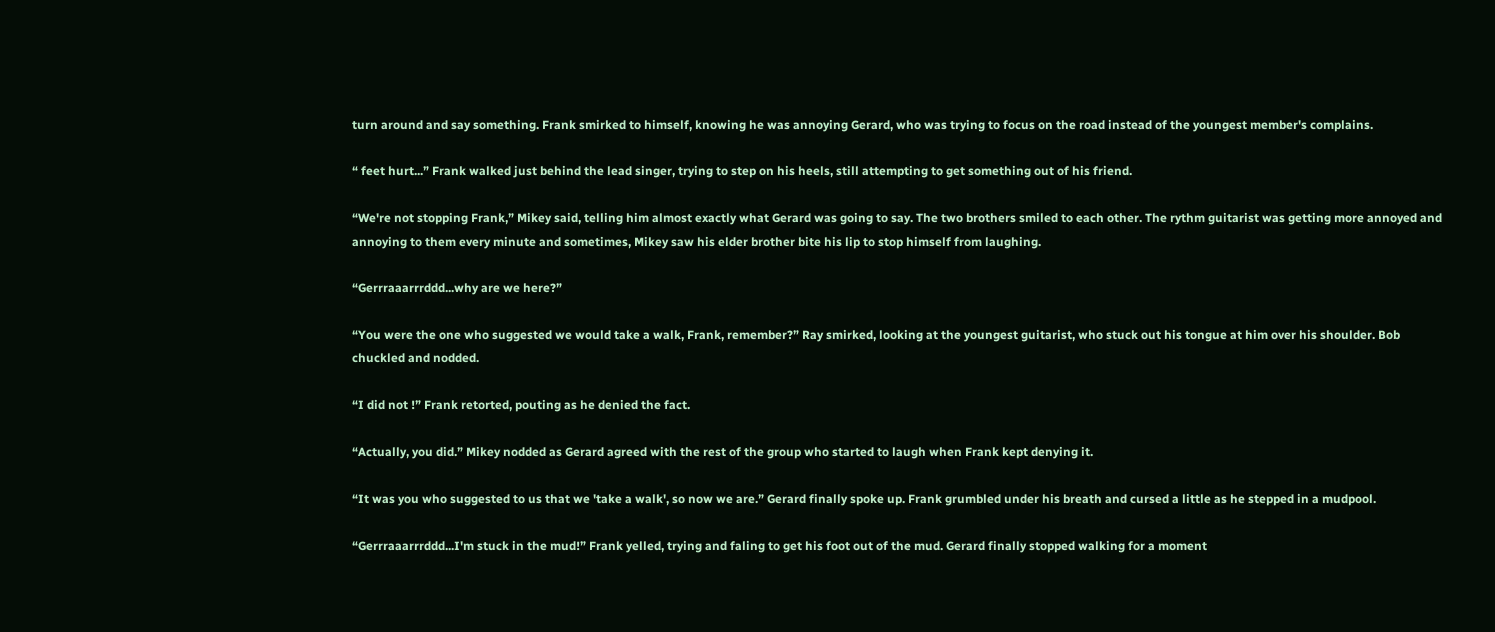turn around and say something. Frank smirked to himself, knowing he was annoying Gerard, who was trying to focus on the road instead of the youngest member's complains.

“ feet hurt...” Frank walked just behind the lead singer, trying to step on his heels, still attempting to get something out of his friend.

“We're not stopping Frank,” Mikey said, telling him almost exactly what Gerard was going to say. The two brothers smiled to each other. The rythm guitarist was getting more annoyed and annoying to them every minute and sometimes, Mikey saw his elder brother bite his lip to stop himself from laughing.

“Gerrraaarrrddd...why are we here?”

“You were the one who suggested we would take a walk, Frank, remember?” Ray smirked, looking at the youngest guitarist, who stuck out his tongue at him over his shoulder. Bob chuckled and nodded.

“I did not !” Frank retorted, pouting as he denied the fact.

“Actually, you did.” Mikey nodded as Gerard agreed with the rest of the group who started to laugh when Frank kept denying it.

“It was you who suggested to us that we 'take a walk', so now we are.” Gerard finally spoke up. Frank grumbled under his breath and cursed a little as he stepped in a mudpool.

“Gerrraaarrrddd...I'm stuck in the mud!” Frank yelled, trying and faling to get his foot out of the mud. Gerard finally stopped walking for a moment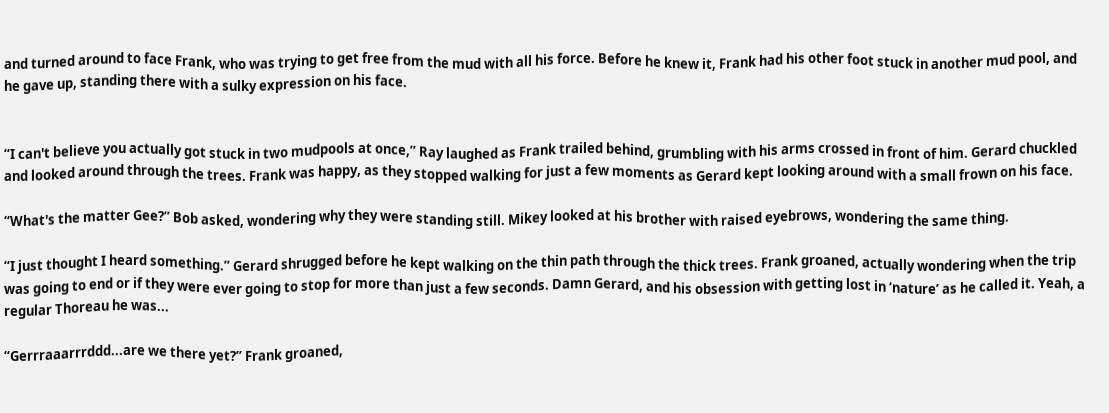and turned around to face Frank, who was trying to get free from the mud with all his force. Before he knew it, Frank had his other foot stuck in another mud pool, and he gave up, standing there with a sulky expression on his face.


“I can't believe you actually got stuck in two mudpools at once,” Ray laughed as Frank trailed behind, grumbling with his arms crossed in front of him. Gerard chuckled and looked around through the trees. Frank was happy, as they stopped walking for just a few moments as Gerard kept looking around with a small frown on his face.

“What's the matter Gee?” Bob asked, wondering why they were standing still. Mikey looked at his brother with raised eyebrows, wondering the same thing.

“I just thought I heard something.” Gerard shrugged before he kept walking on the thin path through the thick trees. Frank groaned, actually wondering when the trip was going to end or if they were ever going to stop for more than just a few seconds. Damn Gerard, and his obsession with getting lost in ‘nature’ as he called it. Yeah, a regular Thoreau he was...

“Gerrraaarrrddd...are we there yet?” Frank groaned,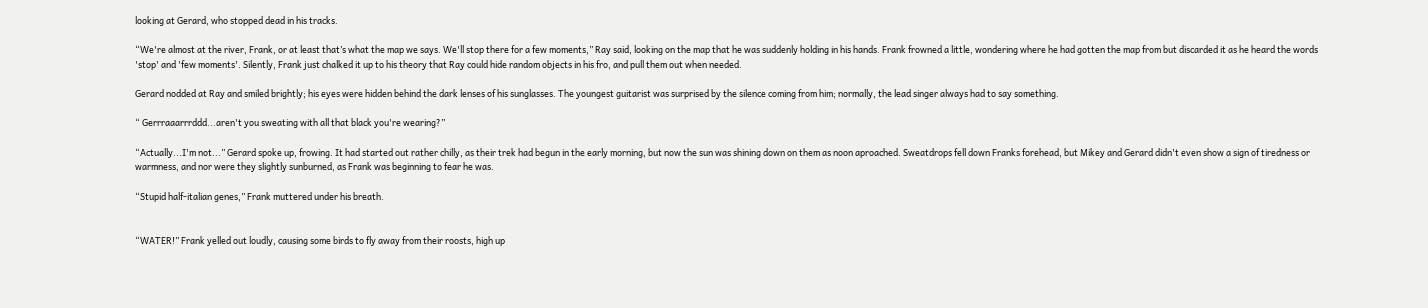looking at Gerard, who stopped dead in his tracks.

“We're almost at the river, Frank, or at least that’s what the map we says. We'll stop there for a few moments,” Ray said, looking on the map that he was suddenly holding in his hands. Frank frowned a little, wondering where he had gotten the map from but discarded it as he heard the words 'stop' and 'few moments'. Silently, Frank just chalked it up to his theory that Ray could hide random objects in his fro, and pull them out when needed.

Gerard nodded at Ray and smiled brightly; his eyes were hidden behind the dark lenses of his sunglasses. The youngest guitarist was surprised by the silence coming from him; normally, the lead singer always had to say something.

“ Gerrraaarrrddd...aren't you sweating with all that black you're wearing?”

“Actually...I'm not...” Gerard spoke up, frowing. It had started out rather chilly, as their trek had begun in the early morning, but now the sun was shining down on them as noon aproached. Sweatdrops fell down Franks forehead, but Mikey and Gerard didn't even show a sign of tiredness or warmness, and nor were they slightly sunburned, as Frank was beginning to fear he was.

“Stupid half-italian genes,” Frank muttered under his breath.


“WATER!” Frank yelled out loudly, causing some birds to fly away from their roosts, high up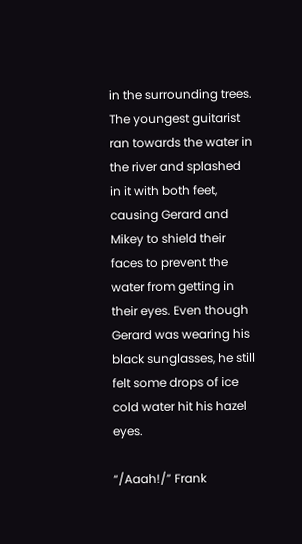in the surrounding trees. The youngest guitarist ran towards the water in the river and splashed in it with both feet, causing Gerard and Mikey to shield their faces to prevent the water from getting in their eyes. Even though Gerard was wearing his black sunglasses, he still felt some drops of ice cold water hit his hazel eyes.

“/Aaah!/” Frank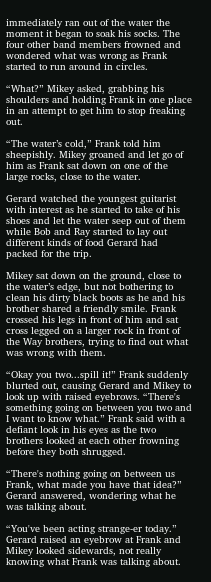immediately ran out of the water the moment it began to soak his socks. The four other band members frowned and wondered what was wrong as Frank started to run around in circles.

“What?” Mikey asked, grabbing his shoulders and holding Frank in one place in an attempt to get him to stop freaking out.

“The water’s cold,” Frank told him sheepishly. Mikey groaned and let go of him as Frank sat down on one of the large rocks, close to the water.

Gerard watched the youngest guitarist with interest as he started to take of his shoes and let the water seep out of them while Bob and Ray started to lay out different kinds of food Gerard had packed for the trip.

Mikey sat down on the ground, close to the water’s edge, but not bothering to clean his dirty black boots as he and his brother shared a friendly smile. Frank crossed his legs in front of him and sat cross legged on a larger rock in front of the Way brothers, trying to find out what was wrong with them.

“Okay you two...spill it!” Frank suddenly blurted out, causing Gerard and Mikey to look up with raised eyebrows. “There's something going on between you two and I want to know what.” Frank said with a defiant look in his eyes as the two brothers looked at each other frowning before they both shrugged.

“There's nothing going on between us Frank, what made you have that idea?” Gerard answered, wondering what he was talking about.

“You've been acting strange-er today.” Gerard raised an eyebrow at Frank and Mikey looked sidewards, not really knowing what Frank was talking about.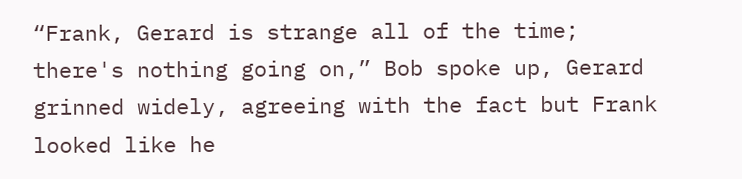“Frank, Gerard is strange all of the time; there's nothing going on,” Bob spoke up, Gerard grinned widely, agreeing with the fact but Frank looked like he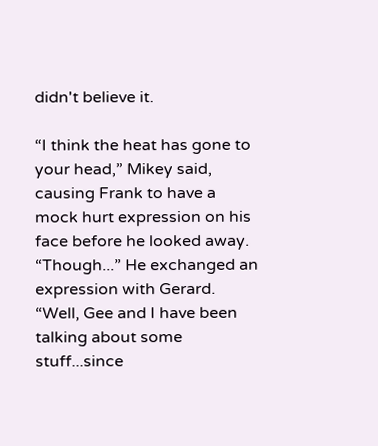didn't believe it.

“I think the heat has gone to your head,” Mikey said, causing Frank to have a mock hurt expression on his face before he looked away. “Though...” He exchanged an expression with Gerard. “Well, Gee and I have been talking about some stuff...since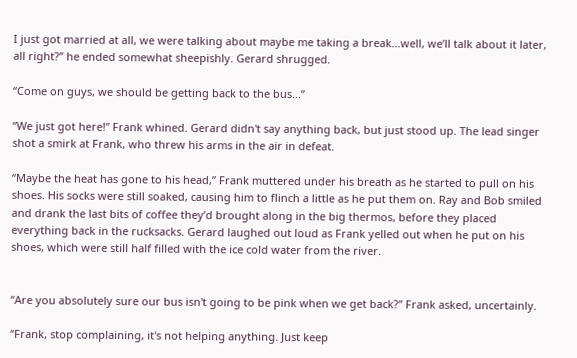I just got married at all, we were talking about maybe me taking a break...well, we’ll talk about it later, all right?” he ended somewhat sheepishly. Gerard shrugged.

“Come on guys, we should be getting back to the bus...”

“We just got here!” Frank whined. Gerard didn't say anything back, but just stood up. The lead singer shot a smirk at Frank, who threw his arms in the air in defeat.

“Maybe the heat has gone to his head,” Frank muttered under his breath as he started to pull on his shoes. His socks were still soaked, causing him to flinch a little as he put them on. Ray and Bob smiled and drank the last bits of coffee they’d brought along in the big thermos, before they placed everything back in the rucksacks. Gerard laughed out loud as Frank yelled out when he put on his shoes, which were still half filled with the ice cold water from the river.


“Are you absolutely sure our bus isn't going to be pink when we get back?” Frank asked, uncertainly.

“Frank, stop complaining, it's not helping anything. Just keep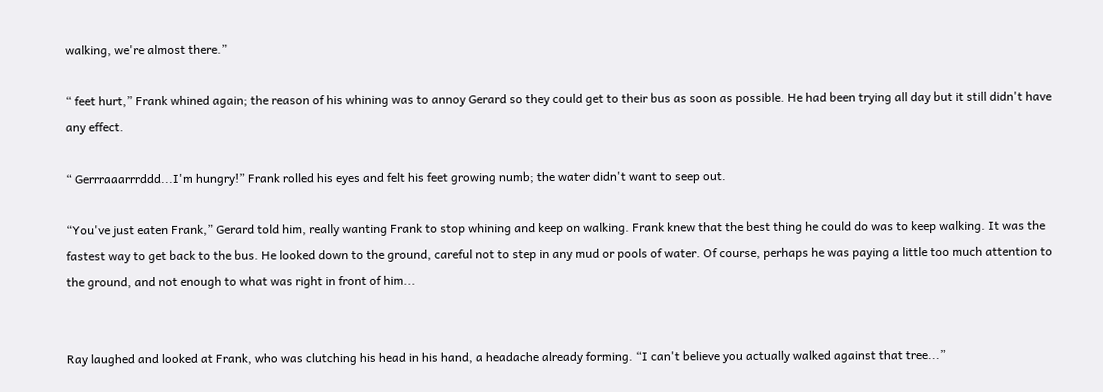walking, we're almost there.”

“ feet hurt,” Frank whined again; the reason of his whining was to annoy Gerard so they could get to their bus as soon as possible. He had been trying all day but it still didn't have any effect.

“ Gerrraaarrrddd...I'm hungry!” Frank rolled his eyes and felt his feet growing numb; the water didn't want to seep out.

“You've just eaten Frank,” Gerard told him, really wanting Frank to stop whining and keep on walking. Frank knew that the best thing he could do was to keep walking. It was the fastest way to get back to the bus. He looked down to the ground, careful not to step in any mud or pools of water. Of course, perhaps he was paying a little too much attention to the ground, and not enough to what was right in front of him...


Ray laughed and looked at Frank, who was clutching his head in his hand, a headache already forming. “I can't believe you actually walked against that tree...”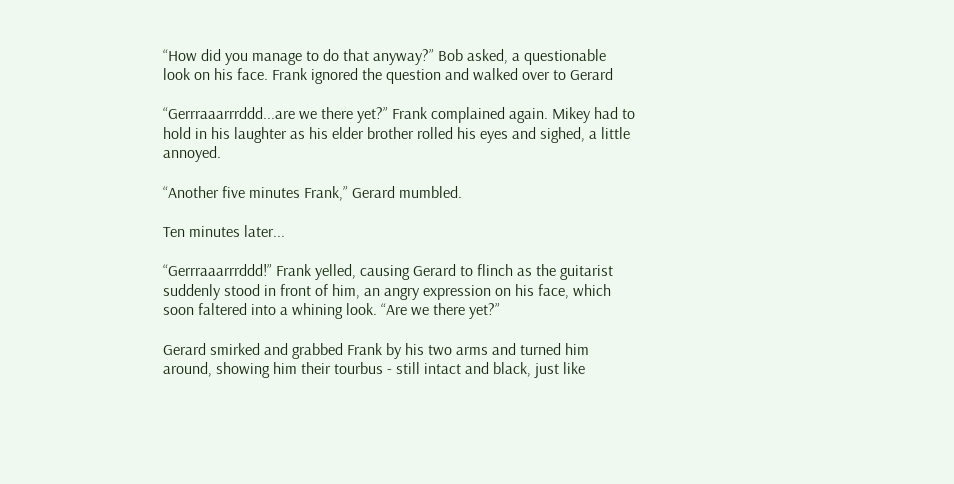“How did you manage to do that anyway?” Bob asked, a questionable look on his face. Frank ignored the question and walked over to Gerard

“Gerrraaarrrddd...are we there yet?” Frank complained again. Mikey had to hold in his laughter as his elder brother rolled his eyes and sighed, a little annoyed.

“Another five minutes Frank,” Gerard mumbled.

Ten minutes later...

“Gerrraaarrrddd!” Frank yelled, causing Gerard to flinch as the guitarist suddenly stood in front of him, an angry expression on his face, which soon faltered into a whining look. “Are we there yet?”

Gerard smirked and grabbed Frank by his two arms and turned him around, showing him their tourbus - still intact and black, just like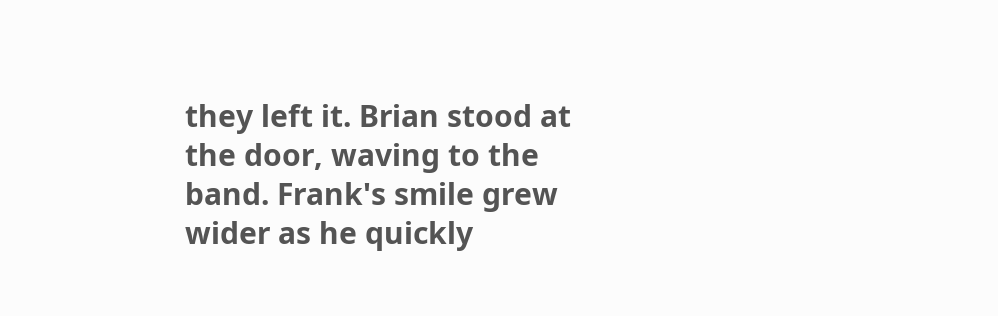they left it. Brian stood at the door, waving to the band. Frank's smile grew wider as he quickly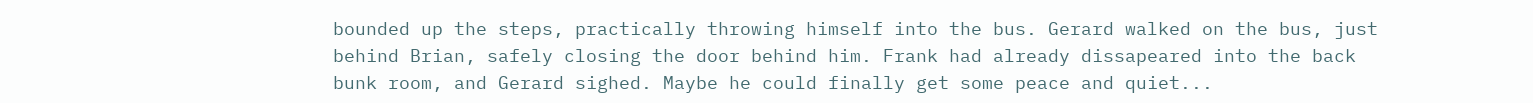bounded up the steps, practically throwing himself into the bus. Gerard walked on the bus, just behind Brian, safely closing the door behind him. Frank had already dissapeared into the back bunk room, and Gerard sighed. Maybe he could finally get some peace and quiet...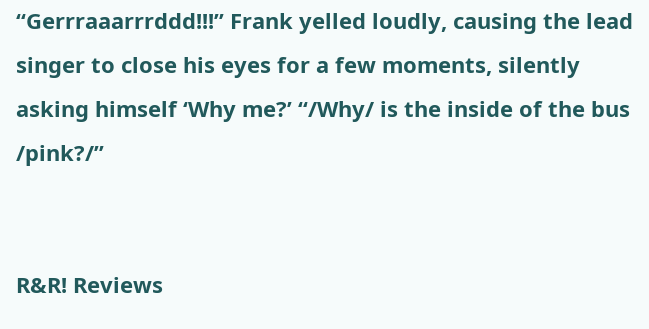“Gerrraaarrrddd!!!” Frank yelled loudly, causing the lead singer to close his eyes for a few moments, silently asking himself ‘Why me?’ “/Why/ is the inside of the bus /pink?/”


R&R! Reviews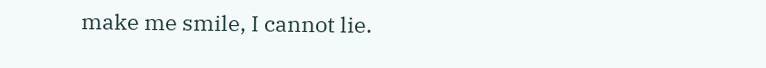make me smile, I cannot lie.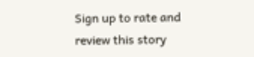Sign up to rate and review this story